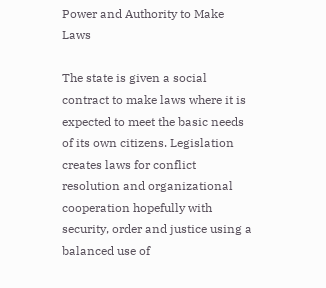Power and Authority to Make Laws

The state is given a social contract to make laws where it is expected to meet the basic needs of its own citizens. Legislation creates laws for conflict resolution and organizational cooperation hopefully with security, order and justice using a balanced use of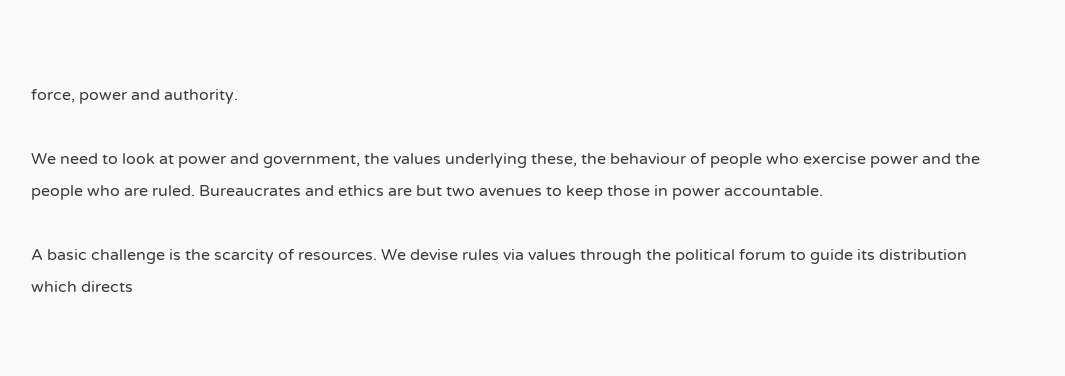force, power and authority.

We need to look at power and government, the values underlying these, the behaviour of people who exercise power and the people who are ruled. Bureaucrates and ethics are but two avenues to keep those in power accountable.

A basic challenge is the scarcity of resources. We devise rules via values through the political forum to guide its distribution which directs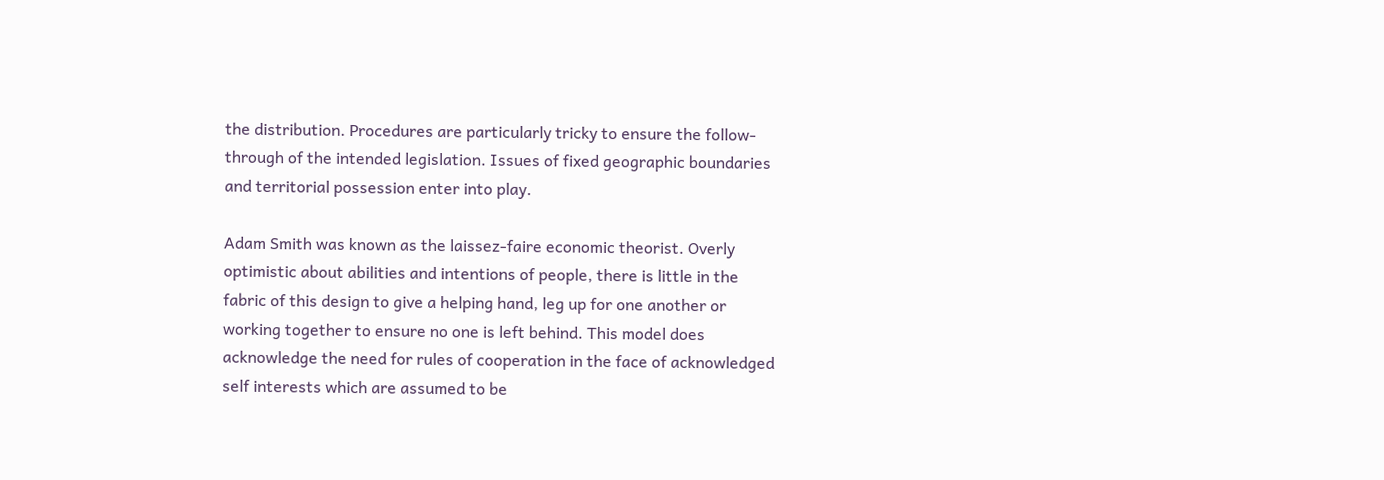the distribution. Procedures are particularly tricky to ensure the follow-through of the intended legislation. Issues of fixed geographic boundaries and territorial possession enter into play.

Adam Smith was known as the laissez-faire economic theorist. Overly optimistic about abilities and intentions of people, there is little in the fabric of this design to give a helping hand, leg up for one another or working together to ensure no one is left behind. This model does acknowledge the need for rules of cooperation in the face of acknowledged self interests which are assumed to be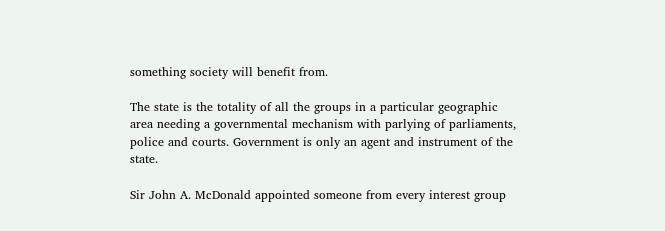something society will benefit from.

The state is the totality of all the groups in a particular geographic area needing a governmental mechanism with parlying of parliaments, police and courts. Government is only an agent and instrument of the state.

Sir John A. McDonald appointed someone from every interest group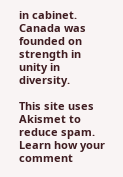in cabinet. Canada was founded on strength in unity in diversity.

This site uses Akismet to reduce spam. Learn how your comment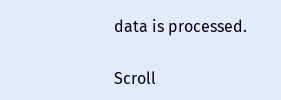data is processed.

Scroll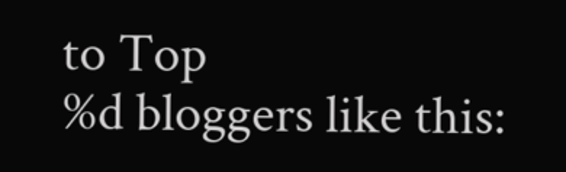to Top
%d bloggers like this: